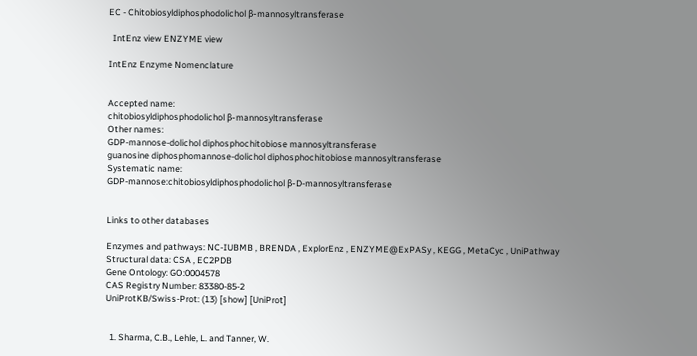EC - Chitobiosyldiphosphodolichol β-mannosyltransferase

  IntEnz view ENZYME view

IntEnz Enzyme Nomenclature


Accepted name:
chitobiosyldiphosphodolichol β-mannosyltransferase
Other names:
GDP-mannose-dolichol diphosphochitobiose mannosyltransferase
guanosine diphosphomannose-dolichol diphosphochitobiose mannosyltransferase
Systematic name:
GDP-mannose:chitobiosyldiphosphodolichol β-D-mannosyltransferase


Links to other databases

Enzymes and pathways: NC-IUBMB , BRENDA , ExplorEnz , ENZYME@ExPASy , KEGG , MetaCyc , UniPathway
Structural data: CSA , EC2PDB
Gene Ontology: GO:0004578
CAS Registry Number: 83380-85-2
UniProtKB/Swiss-Prot: (13) [show] [UniProt]


  1. Sharma, C.B., Lehle, L. and Tanner, W.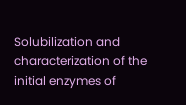Solubilization and characterization of the initial enzymes of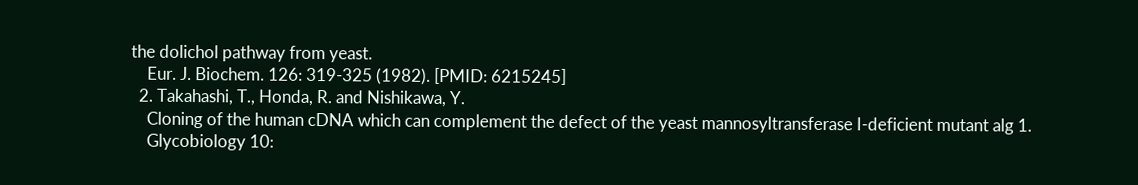the dolichol pathway from yeast.
    Eur. J. Biochem. 126: 319-325 (1982). [PMID: 6215245]
  2. Takahashi, T., Honda, R. and Nishikawa, Y.
    Cloning of the human cDNA which can complement the defect of the yeast mannosyltransferase I-deficient mutant alg 1.
    Glycobiology 10: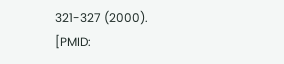321-327 (2000). [PMID: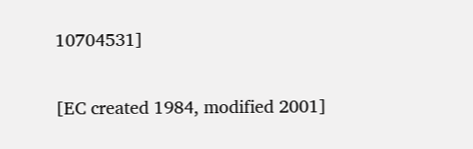10704531]

[EC created 1984, modified 2001]